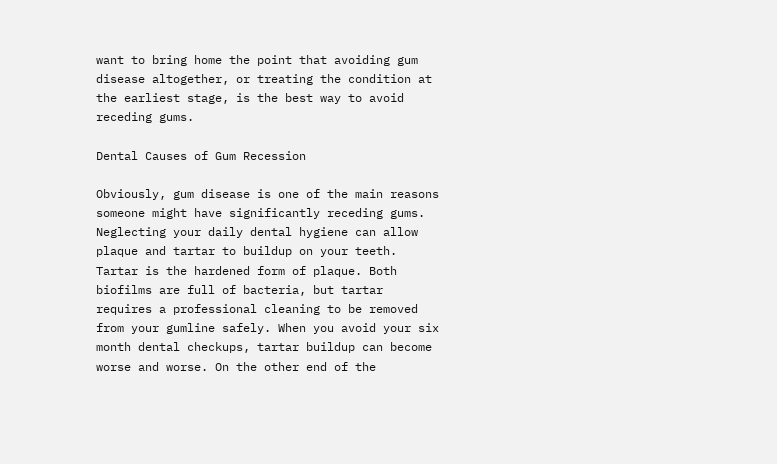want to bring home the point that avoiding gum disease altogether, or treating the condition at the earliest stage, is the best way to avoid receding gums.

Dental Causes of Gum Recession

Obviously, gum disease is one of the main reasons someone might have significantly receding gums. Neglecting your daily dental hygiene can allow plaque and tartar to buildup on your teeth. Tartar is the hardened form of plaque. Both biofilms are full of bacteria, but tartar requires a professional cleaning to be removed from your gumline safely. When you avoid your six month dental checkups, tartar buildup can become worse and worse. On the other end of the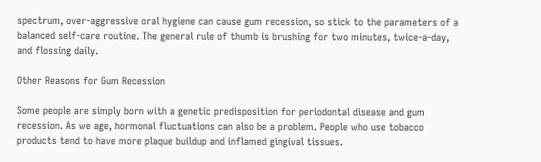spectrum, over-aggressive oral hygiene can cause gum recession, so stick to the parameters of a balanced self-care routine. The general rule of thumb is brushing for two minutes, twice-a-day, and flossing daily.

Other Reasons for Gum Recession

Some people are simply born with a genetic predisposition for periodontal disease and gum recession. As we age, hormonal fluctuations can also be a problem. People who use tobacco products tend to have more plaque buildup and inflamed gingival tissues.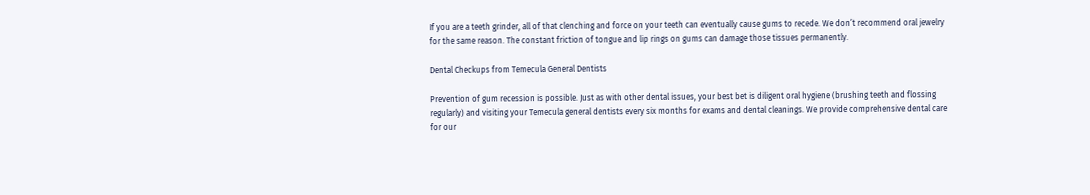If you are a teeth grinder, all of that clenching and force on your teeth can eventually cause gums to recede. We don’t recommend oral jewelry for the same reason. The constant friction of tongue and lip rings on gums can damage those tissues permanently.

Dental Checkups from Temecula General Dentists

Prevention of gum recession is possible. Just as with other dental issues, your best bet is diligent oral hygiene (brushing teeth and flossing regularly) and visiting your Temecula general dentists every six months for exams and dental cleanings. We provide comprehensive dental care for our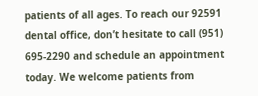patients of all ages. To reach our 92591 dental office, don’t hesitate to call (951) 695-2290 and schedule an appointment today. We welcome patients from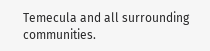Temecula and all surrounding communities.